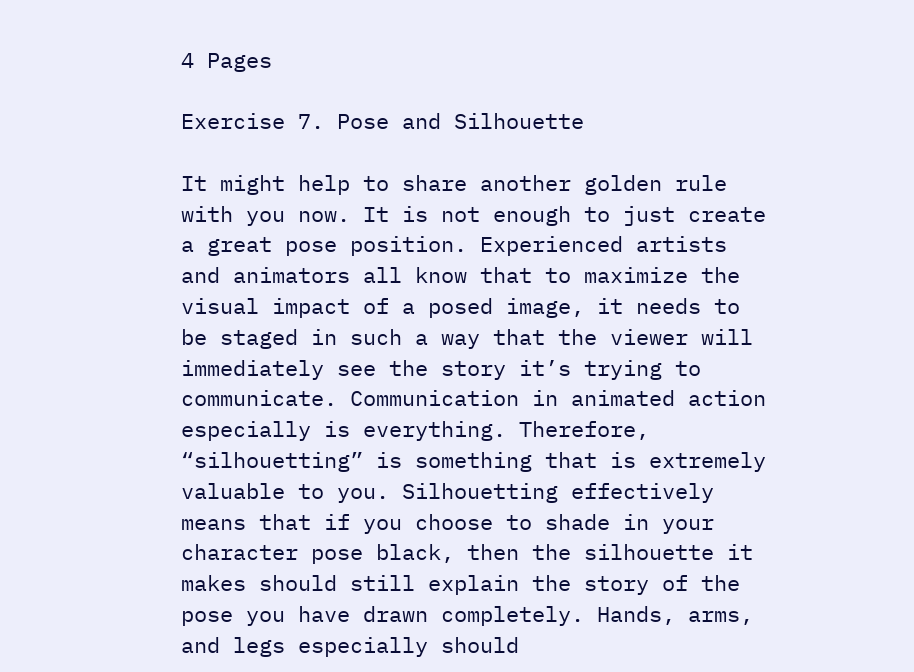4 Pages

Exercise 7. Pose and Silhouette

It might help to share another golden rule with you now. It is not enough to just create a great pose position. Experienced artists and animators all know that to maximize the visual impact of a posed image, it needs to be staged in such a way that the viewer will immediately see the story it’s trying to communicate. Communication in animated action especially is everything. Therefore, “silhouetting” is something that is extremely valuable to you. Silhouetting effectively means that if you choose to shade in your character pose black, then the silhouette it makes should still explain the story of the pose you have drawn completely. Hands, arms, and legs especially should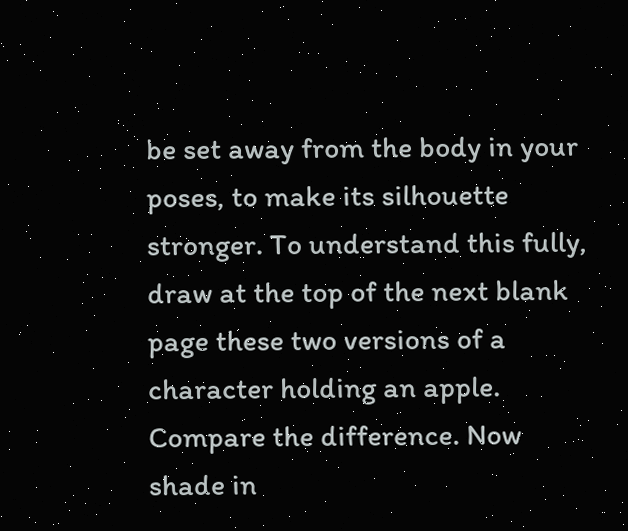be set away from the body in your poses, to make its silhouette stronger. To understand this fully, draw at the top of the next blank page these two versions of a character holding an apple. Compare the difference. Now shade in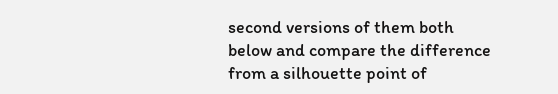second versions of them both below and compare the difference from a silhouette point of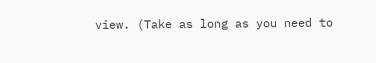view. (Take as long as you need to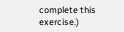complete this exercise.)